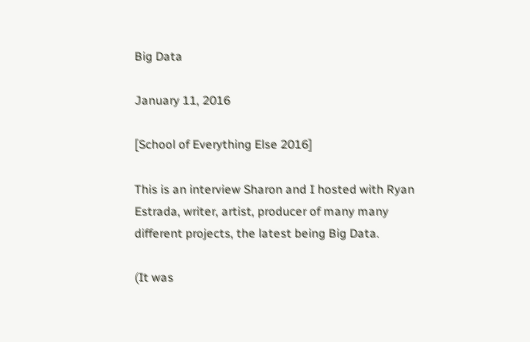Big Data

January 11, 2016

[School of Everything Else 2016]

This is an interview Sharon and I hosted with Ryan Estrada, writer, artist, producer of many many different projects, the latest being Big Data.

(It was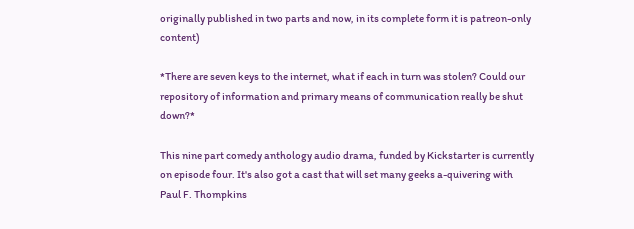originally published in two parts and now, in its complete form it is patreon-only content)

*There are seven keys to the internet, what if each in turn was stolen? Could our repository of information and primary means of communication really be shut down?*

This nine part comedy anthology audio drama, funded by Kickstarter is currently on episode four. It's also got a cast that will set many geeks a-quivering with Paul F. Thompkins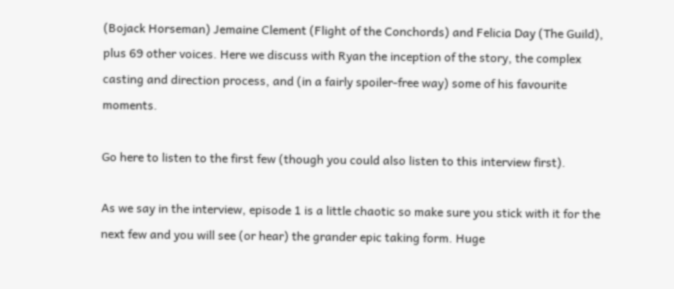(Bojack Horseman) Jemaine Clement (Flight of the Conchords) and Felicia Day (The Guild), plus 69 other voices. Here we discuss with Ryan the inception of the story, the complex casting and direction process, and (in a fairly spoiler-free way) some of his favourite moments.

Go here to listen to the first few (though you could also listen to this interview first).

As we say in the interview, episode 1 is a little chaotic so make sure you stick with it for the next few and you will see (or hear) the grander epic taking form. Huge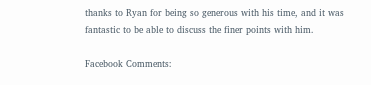thanks to Ryan for being so generous with his time, and it was fantastic to be able to discuss the finer points with him.

Facebook Comments: